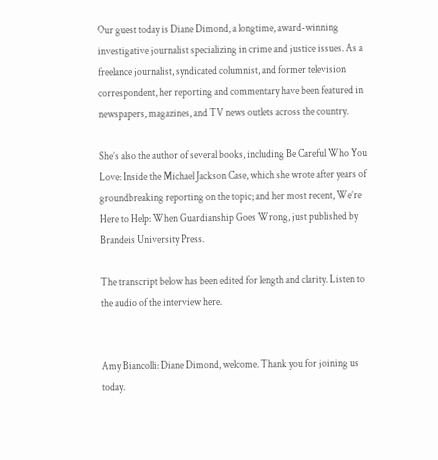Our guest today is Diane Dimond, a longtime, award-winning investigative journalist specializing in crime and justice issues. As a freelance journalist, syndicated columnist, and former television correspondent, her reporting and commentary have been featured in newspapers, magazines, and TV news outlets across the country.

She’s also the author of several books, including Be Careful Who You Love: Inside the Michael Jackson Case, which she wrote after years of groundbreaking reporting on the topic; and her most recent, We’re Here to Help: When Guardianship Goes Wrong, just published by Brandeis University Press.

The transcript below has been edited for length and clarity. Listen to the audio of the interview here.


Amy Biancolli: Diane Dimond, welcome. Thank you for joining us today.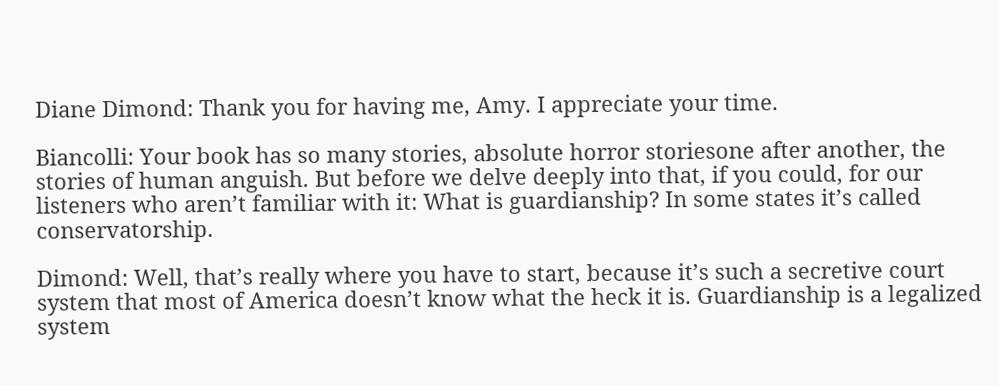Diane Dimond: Thank you for having me, Amy. I appreciate your time.

Biancolli: Your book has so many stories, absolute horror storiesone after another, the stories of human anguish. But before we delve deeply into that, if you could, for our listeners who aren’t familiar with it: What is guardianship? In some states it’s called conservatorship.

Dimond: Well, that’s really where you have to start, because it’s such a secretive court system that most of America doesn’t know what the heck it is. Guardianship is a legalized system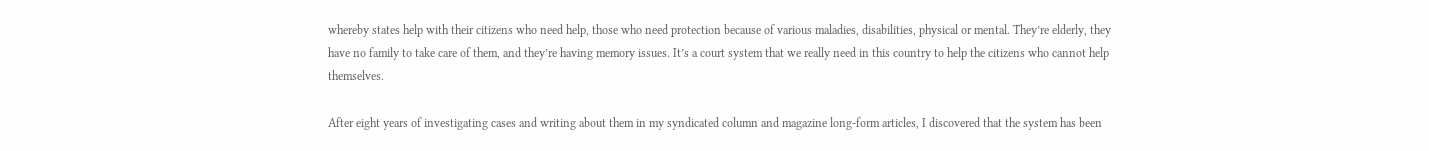whereby states help with their citizens who need help, those who need protection because of various maladies, disabilities, physical or mental. They’re elderly, they have no family to take care of them, and they’re having memory issues. It’s a court system that we really need in this country to help the citizens who cannot help themselves.

After eight years of investigating cases and writing about them in my syndicated column and magazine long-form articles, I discovered that the system has been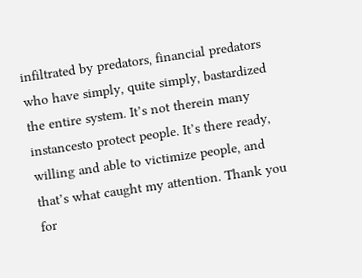infiltrated by predators, financial predators who have simply, quite simply, bastardized the entire system. It’s not therein many instancesto protect people. It’s there ready, willing and able to victimize people, and that’s what caught my attention. Thank you for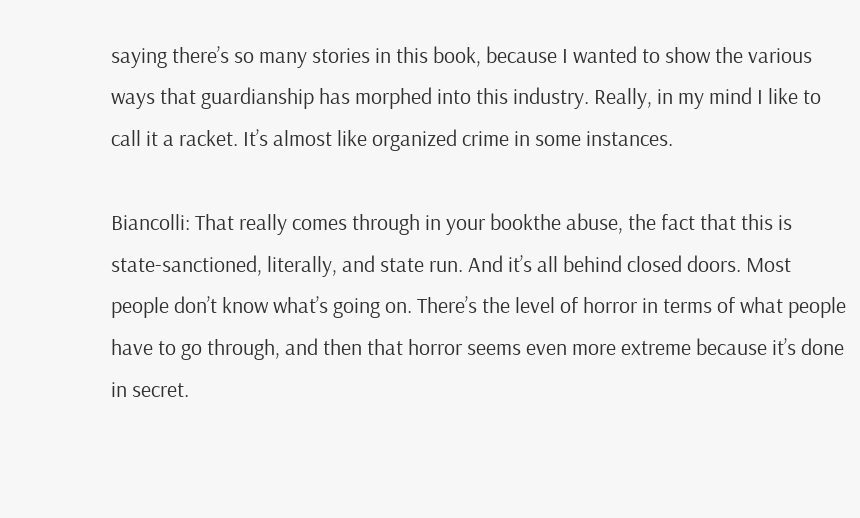saying there’s so many stories in this book, because I wanted to show the various ways that guardianship has morphed into this industry. Really, in my mind I like to call it a racket. It’s almost like organized crime in some instances.

Biancolli: That really comes through in your bookthe abuse, the fact that this is state-sanctioned, literally, and state run. And it’s all behind closed doors. Most people don’t know what’s going on. There’s the level of horror in terms of what people have to go through, and then that horror seems even more extreme because it’s done in secret.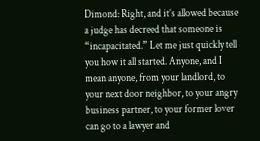Dimond: Right, and it’s allowed because a judge has decreed that someone is “incapacitated.” Let me just quickly tell you how it all started. Anyone, and I mean anyone, from your landlord, to your next door neighbor, to your angry business partner, to your former lover can go to a lawyer and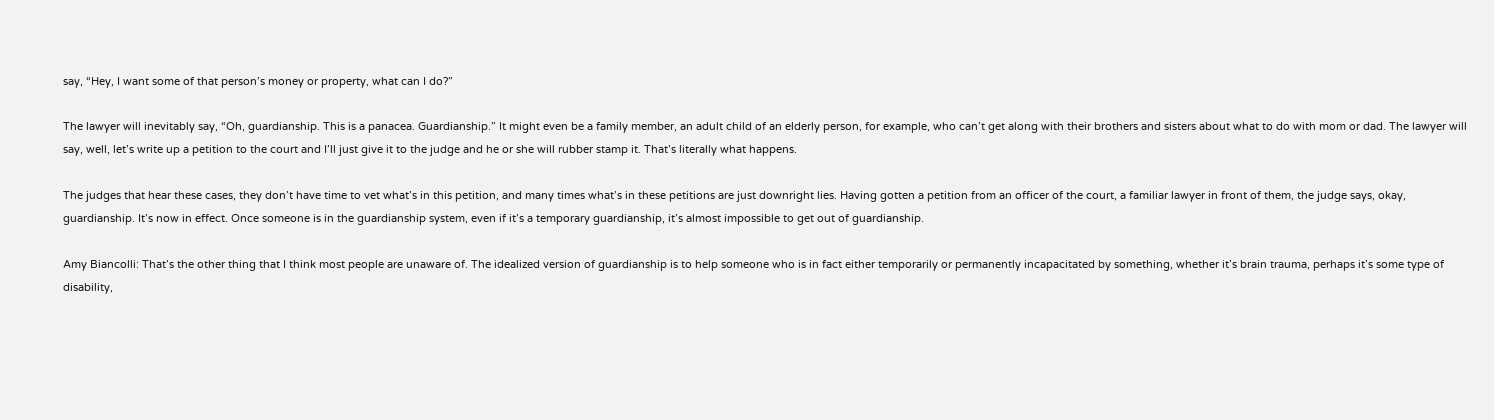say, “Hey, I want some of that person’s money or property, what can I do?”

The lawyer will inevitably say, “Oh, guardianship. This is a panacea. Guardianship.” It might even be a family member, an adult child of an elderly person, for example, who can’t get along with their brothers and sisters about what to do with mom or dad. The lawyer will say, well, let’s write up a petition to the court and I’ll just give it to the judge and he or she will rubber stamp it. That’s literally what happens.

The judges that hear these cases, they don’t have time to vet what’s in this petition, and many times what’s in these petitions are just downright lies. Having gotten a petition from an officer of the court, a familiar lawyer in front of them, the judge says, okay, guardianship. It’s now in effect. Once someone is in the guardianship system, even if it’s a temporary guardianship, it’s almost impossible to get out of guardianship.

Amy Biancolli: That’s the other thing that I think most people are unaware of. The idealized version of guardianship is to help someone who is in fact either temporarily or permanently incapacitated by something, whether it’s brain trauma, perhaps it’s some type of disability,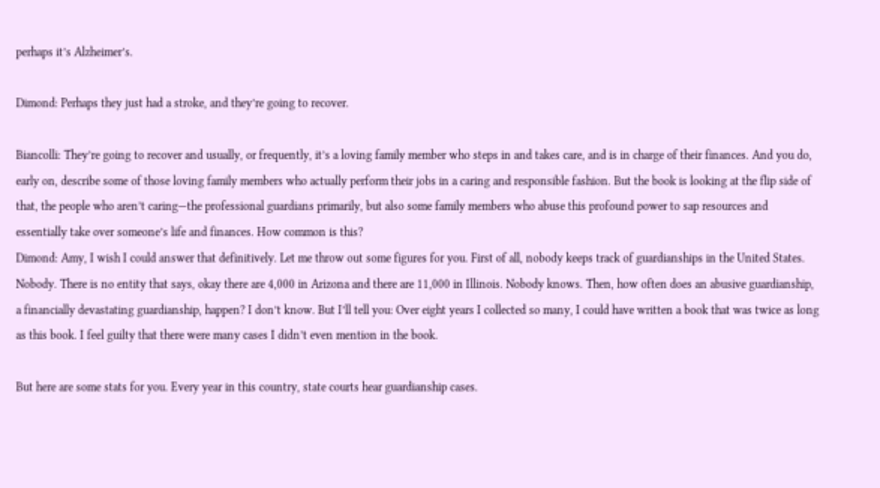perhaps it’s Alzheimer’s.

Dimond: Perhaps they just had a stroke, and they’re going to recover.

Biancolli: They’re going to recover and usually, or frequently, it’s a loving family member who steps in and takes care, and is in charge of their finances. And you do, early on, describe some of those loving family members who actually perform their jobs in a caring and responsible fashion. But the book is looking at the flip side of that, the people who aren’t caring—the professional guardians primarily, but also some family members who abuse this profound power to sap resources and essentially take over someone’s life and finances. How common is this?
Dimond: Amy, I wish I could answer that definitively. Let me throw out some figures for you. First of all, nobody keeps track of guardianships in the United States. Nobody. There is no entity that says, okay there are 4,000 in Arizona and there are 11,000 in Illinois. Nobody knows. Then, how often does an abusive guardianship, a financially devastating guardianship, happen? I don’t know. But I’ll tell you: Over eight years I collected so many, I could have written a book that was twice as long as this book. I feel guilty that there were many cases I didn’t even mention in the book.

But here are some stats for you. Every year in this country, state courts hear guardianship cases.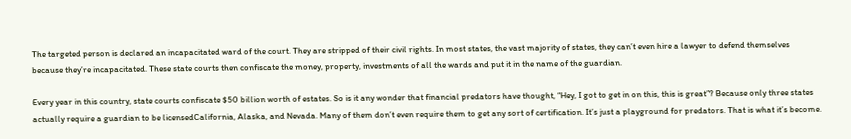The targeted person is declared an incapacitated ward of the court. They are stripped of their civil rights. In most states, the vast majority of states, they can’t even hire a lawyer to defend themselves because they’re incapacitated. These state courts then confiscate the money, property, investments of all the wards and put it in the name of the guardian.

Every year in this country, state courts confiscate $50 billion worth of estates. So is it any wonder that financial predators have thought, “Hey, I got to get in on this, this is great”? Because only three states actually require a guardian to be licensedCalifornia, Alaska, and Nevada. Many of them don’t even require them to get any sort of certification. It’s just a playground for predators. That is what it’s become.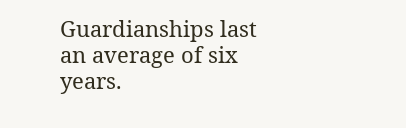Guardianships last an average of six years.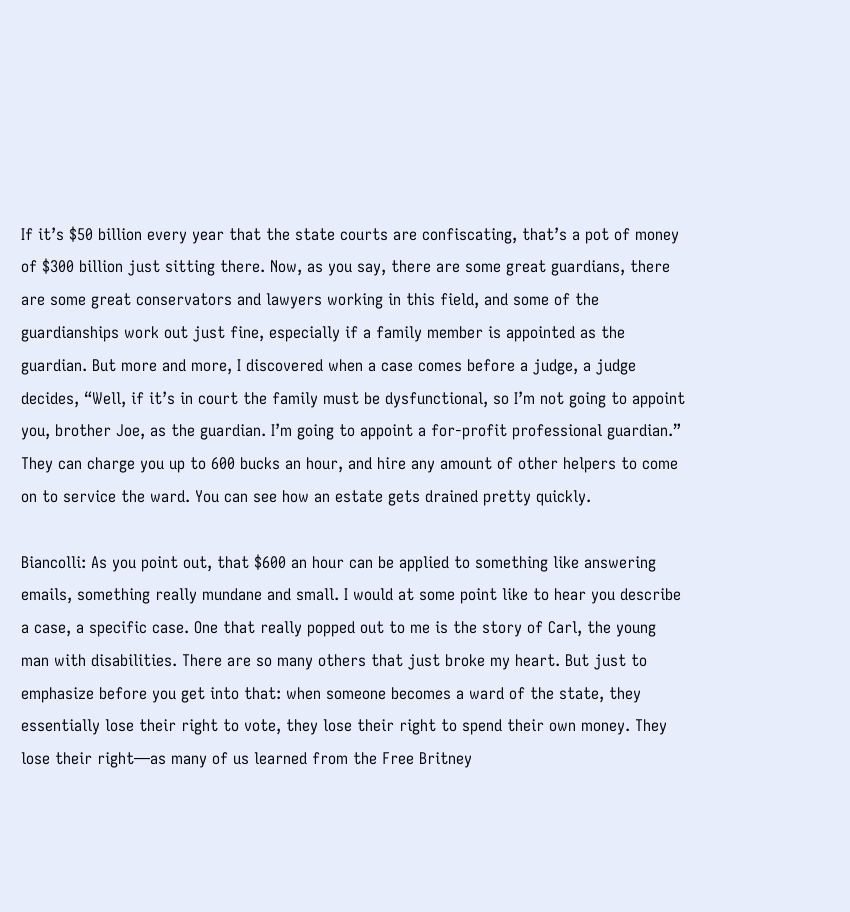If it’s $50 billion every year that the state courts are confiscating, that’s a pot of money of $300 billion just sitting there. Now, as you say, there are some great guardians, there are some great conservators and lawyers working in this field, and some of the guardianships work out just fine, especially if a family member is appointed as the guardian. But more and more, I discovered when a case comes before a judge, a judge decides, “Well, if it’s in court the family must be dysfunctional, so I’m not going to appoint you, brother Joe, as the guardian. I’m going to appoint a for-profit professional guardian.” They can charge you up to 600 bucks an hour, and hire any amount of other helpers to come on to service the ward. You can see how an estate gets drained pretty quickly.

Biancolli: As you point out, that $600 an hour can be applied to something like answering emails, something really mundane and small. I would at some point like to hear you describe a case, a specific case. One that really popped out to me is the story of Carl, the young man with disabilities. There are so many others that just broke my heart. But just to emphasize before you get into that: when someone becomes a ward of the state, they essentially lose their right to vote, they lose their right to spend their own money. They lose their right—as many of us learned from the Free Britney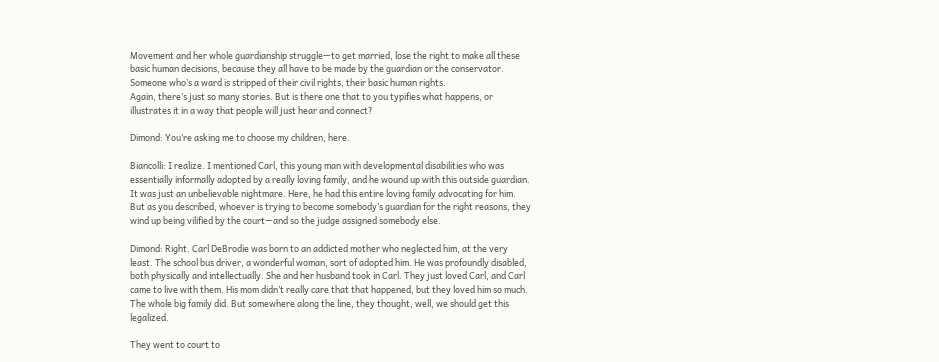Movement and her whole guardianship struggle—to get married, lose the right to make all these basic human decisions, because they all have to be made by the guardian or the conservator. Someone who’s a ward is stripped of their civil rights, their basic human rights.
Again, there’s just so many stories. But is there one that to you typifies what happens, or illustrates it in a way that people will just hear and connect?

Dimond: You’re asking me to choose my children, here.

Biancolli: I realize. I mentioned Carl, this young man with developmental disabilities who was essentially informally adopted by a really loving family, and he wound up with this outside guardian. It was just an unbelievable nightmare. Here, he had this entire loving family advocating for him. But as you described, whoever is trying to become somebody’s guardian for the right reasons, they wind up being vilified by the court—and so the judge assigned somebody else.

Dimond: Right. Carl DeBrodie was born to an addicted mother who neglected him, at the very least. The school bus driver, a wonderful woman, sort of adopted him. He was profoundly disabled, both physically and intellectually. She and her husband took in Carl. They just loved Carl, and Carl came to live with them. His mom didn’t really care that that happened, but they loved him so much. The whole big family did. But somewhere along the line, they thought, well, we should get this legalized.

They went to court to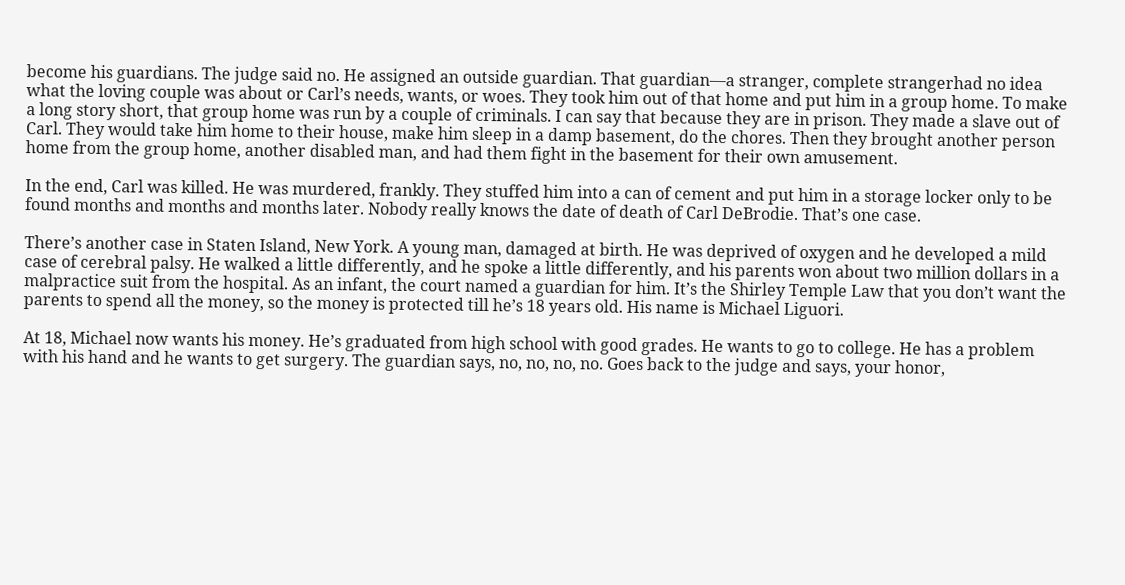become his guardians. The judge said no. He assigned an outside guardian. That guardian—a stranger, complete strangerhad no idea what the loving couple was about or Carl’s needs, wants, or woes. They took him out of that home and put him in a group home. To make a long story short, that group home was run by a couple of criminals. I can say that because they are in prison. They made a slave out of Carl. They would take him home to their house, make him sleep in a damp basement, do the chores. Then they brought another person home from the group home, another disabled man, and had them fight in the basement for their own amusement.

In the end, Carl was killed. He was murdered, frankly. They stuffed him into a can of cement and put him in a storage locker only to be found months and months and months later. Nobody really knows the date of death of Carl DeBrodie. That’s one case.

There’s another case in Staten Island, New York. A young man, damaged at birth. He was deprived of oxygen and he developed a mild case of cerebral palsy. He walked a little differently, and he spoke a little differently, and his parents won about two million dollars in a malpractice suit from the hospital. As an infant, the court named a guardian for him. It’s the Shirley Temple Law that you don’t want the parents to spend all the money, so the money is protected till he’s 18 years old. His name is Michael Liguori.

At 18, Michael now wants his money. He’s graduated from high school with good grades. He wants to go to college. He has a problem with his hand and he wants to get surgery. The guardian says, no, no, no, no. Goes back to the judge and says, your honor,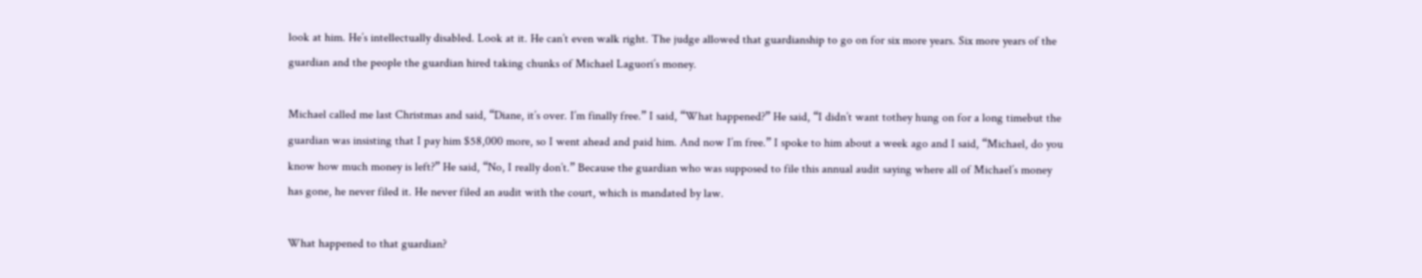look at him. He’s intellectually disabled. Look at it. He can’t even walk right. The judge allowed that guardianship to go on for six more years. Six more years of the guardian and the people the guardian hired taking chunks of Michael Laguori’s money.

Michael called me last Christmas and said, “Diane, it’s over. I’m finally free.” I said, “What happened?” He said, “I didn’t want tothey hung on for a long timebut the guardian was insisting that I pay him $58,000 more, so I went ahead and paid him. And now I’m free.” I spoke to him about a week ago and I said, “Michael, do you know how much money is left?” He said, “No, I really don’t.” Because the guardian who was supposed to file this annual audit saying where all of Michael’s money has gone, he never filed it. He never filed an audit with the court, which is mandated by law.

What happened to that guardian?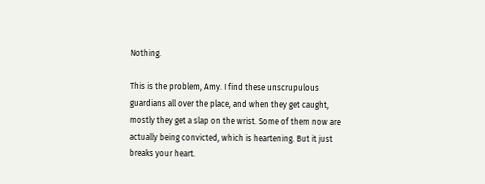Nothing.

This is the problem, Amy. I find these unscrupulous guardians all over the place, and when they get caught, mostly they get a slap on the wrist. Some of them now are actually being convicted, which is heartening. But it just breaks your heart.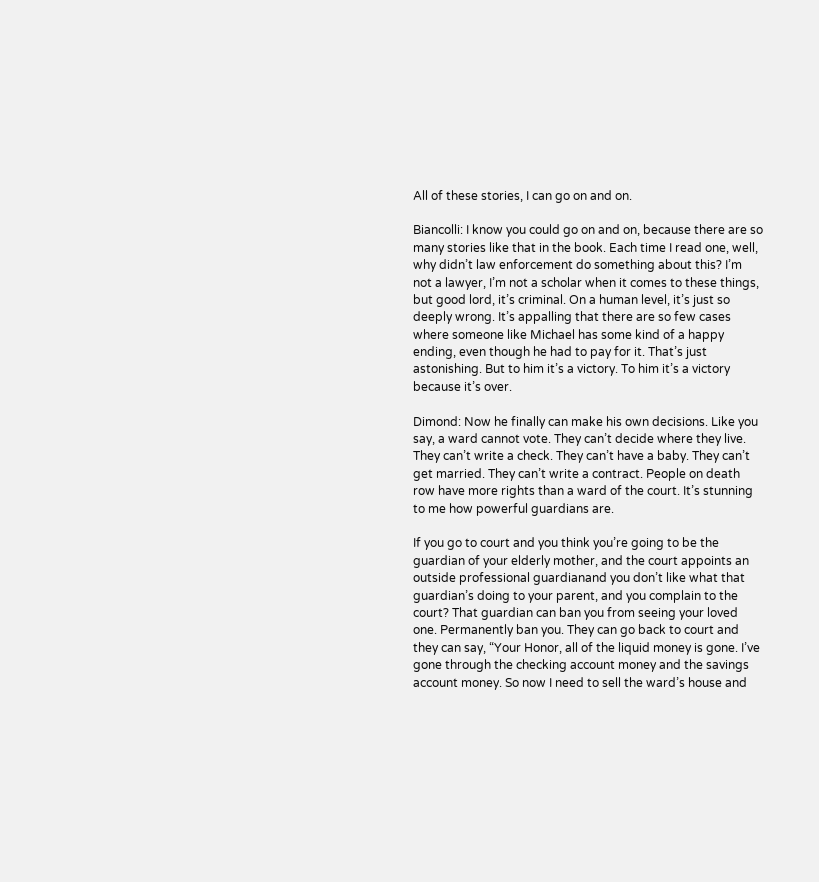All of these stories, I can go on and on.

Biancolli: I know you could go on and on, because there are so many stories like that in the book. Each time I read one, well, why didn’t law enforcement do something about this? I’m not a lawyer, I’m not a scholar when it comes to these things, but good lord, it’s criminal. On a human level, it’s just so deeply wrong. It’s appalling that there are so few cases where someone like Michael has some kind of a happy ending, even though he had to pay for it. That’s just astonishing. But to him it’s a victory. To him it’s a victory because it’s over.

Dimond: Now he finally can make his own decisions. Like you say, a ward cannot vote. They can’t decide where they live. They can’t write a check. They can’t have a baby. They can’t get married. They can’t write a contract. People on death row have more rights than a ward of the court. It’s stunning to me how powerful guardians are.

If you go to court and you think you’re going to be the guardian of your elderly mother, and the court appoints an outside professional guardianand you don’t like what that guardian’s doing to your parent, and you complain to the court? That guardian can ban you from seeing your loved one. Permanently ban you. They can go back to court and they can say, “Your Honor, all of the liquid money is gone. I’ve gone through the checking account money and the savings account money. So now I need to sell the ward’s house and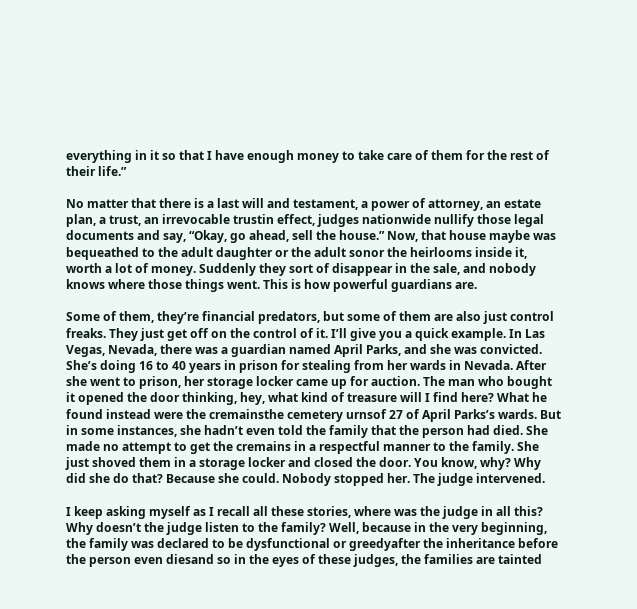everything in it so that I have enough money to take care of them for the rest of their life.”

No matter that there is a last will and testament, a power of attorney, an estate plan, a trust, an irrevocable trustin effect, judges nationwide nullify those legal documents and say, “Okay, go ahead, sell the house.” Now, that house maybe was bequeathed to the adult daughter or the adult sonor the heirlooms inside it, worth a lot of money. Suddenly they sort of disappear in the sale, and nobody knows where those things went. This is how powerful guardians are.

Some of them, they’re financial predators, but some of them are also just control freaks. They just get off on the control of it. I’ll give you a quick example. In Las Vegas, Nevada, there was a guardian named April Parks, and she was convicted. She’s doing 16 to 40 years in prison for stealing from her wards in Nevada. After she went to prison, her storage locker came up for auction. The man who bought it opened the door thinking, hey, what kind of treasure will I find here? What he found instead were the cremainsthe cemetery urnsof 27 of April Parks’s wards. But in some instances, she hadn’t even told the family that the person had died. She made no attempt to get the cremains in a respectful manner to the family. She just shoved them in a storage locker and closed the door. You know, why? Why did she do that? Because she could. Nobody stopped her. The judge intervened.

I keep asking myself as I recall all these stories, where was the judge in all this? Why doesn’t the judge listen to the family? Well, because in the very beginning, the family was declared to be dysfunctional or greedyafter the inheritance before the person even diesand so in the eyes of these judges, the families are tainted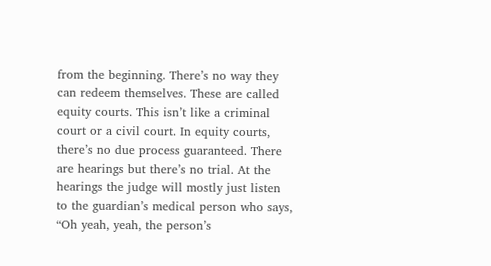from the beginning. There’s no way they can redeem themselves. These are called equity courts. This isn’t like a criminal court or a civil court. In equity courts, there’s no due process guaranteed. There are hearings but there’s no trial. At the hearings the judge will mostly just listen to the guardian’s medical person who says, “Oh yeah, yeah, the person’s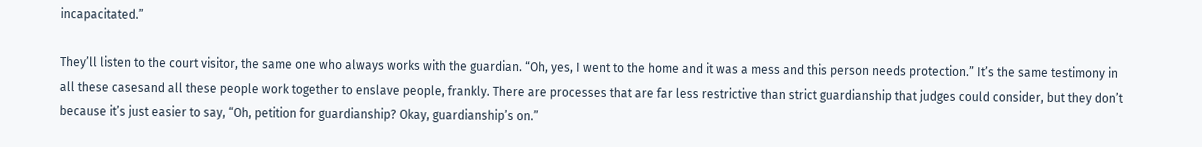incapacitated.”

They’ll listen to the court visitor, the same one who always works with the guardian. “Oh, yes, I went to the home and it was a mess and this person needs protection.” It’s the same testimony in all these casesand all these people work together to enslave people, frankly. There are processes that are far less restrictive than strict guardianship that judges could consider, but they don’t because it’s just easier to say, “Oh, petition for guardianship? Okay, guardianship’s on.”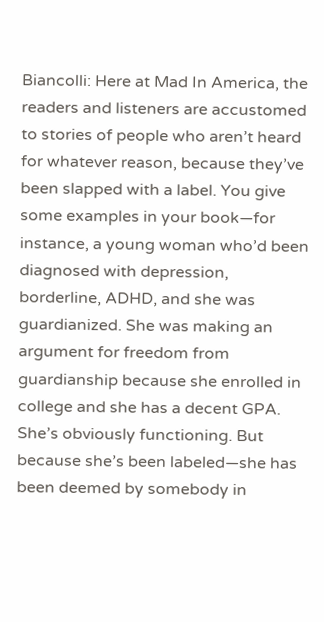Biancolli: Here at Mad In America, the readers and listeners are accustomed to stories of people who aren’t heard for whatever reason, because they’ve been slapped with a label. You give some examples in your book—for instance, a young woman who’d been diagnosed with depression, borderline, ADHD, and she was guardianized. She was making an argument for freedom from guardianship because she enrolled in college and she has a decent GPA. She’s obviously functioning. But because she’s been labeled—she has been deemed by somebody in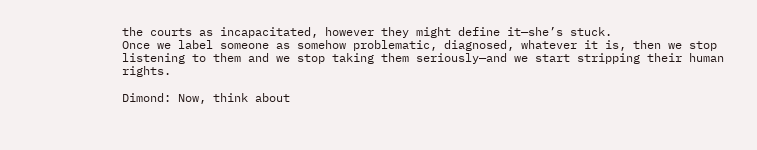the courts as incapacitated, however they might define it—she’s stuck.
Once we label someone as somehow problematic, diagnosed, whatever it is, then we stop listening to them and we stop taking them seriously—and we start stripping their human rights.

Dimond: Now, think about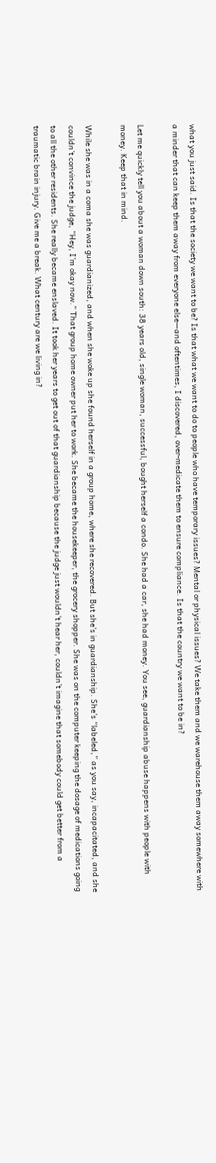what you just said. Is that the society we want to be? Is that what we want to do to people who have temporary issues? Mental or physical issues? We take them and we warehouse them away somewhere with a minder that can keep them away from everyone else—and oftentimes, I discovered, over-medicate them to ensure compliance. Is that the country we want to be in?

Let me quickly tell you about a woman down south: 38 years old, single woman, successful, bought herself a condo. She had a car, she had money. You see, guardianship abuse happens with people with money. Keep that in mind.

While she was in a coma she was guardianized, and when she woke up she found herself in a group home, where she recovered. But she’s in guardianship. She’s “labeled,” as you say, incapacitated, and she couldn’t convince the judge, “Hey, I’m okay now.” That group home owner put her to work. She became the housekeeper, the grocery shopper. She was on the computer keeping the dosage of medications going to all the other residents. She really became enslaved. It took her years to get out of that guardianship because the judge just wouldn’t hear her, couldn’t imagine that somebody could get better from a traumatic brain injury. Give me a break. What century are we living in?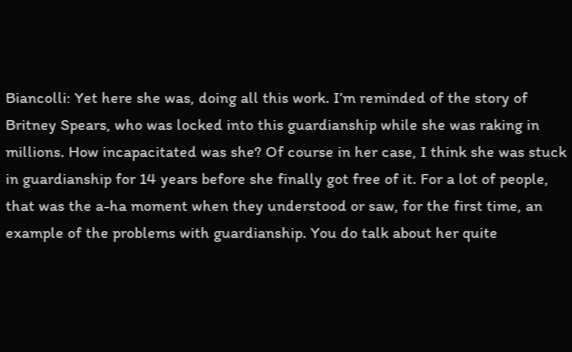Biancolli: Yet here she was, doing all this work. I’m reminded of the story of Britney Spears, who was locked into this guardianship while she was raking in millions. How incapacitated was she? Of course in her case, I think she was stuck in guardianship for 14 years before she finally got free of it. For a lot of people, that was the a-ha moment when they understood or saw, for the first time, an example of the problems with guardianship. You do talk about her quite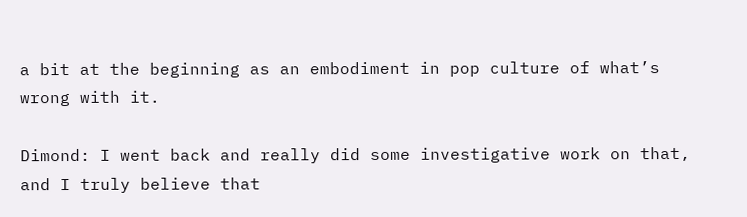a bit at the beginning as an embodiment in pop culture of what’s wrong with it.

Dimond: I went back and really did some investigative work on that, and I truly believe that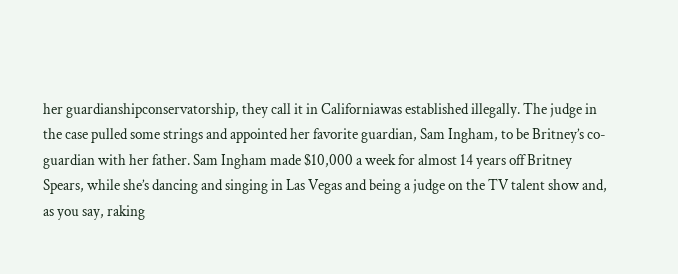her guardianshipconservatorship, they call it in Californiawas established illegally. The judge in the case pulled some strings and appointed her favorite guardian, Sam Ingham, to be Britney’s co-guardian with her father. Sam Ingham made $10,000 a week for almost 14 years off Britney Spears, while she’s dancing and singing in Las Vegas and being a judge on the TV talent show and, as you say, raking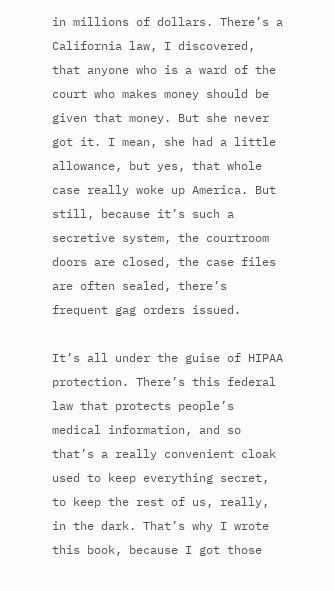in millions of dollars. There’s a California law, I discovered, that anyone who is a ward of the court who makes money should be given that money. But she never got it. I mean, she had a little allowance, but yes, that whole case really woke up America. But still, because it’s such a secretive system, the courtroom doors are closed, the case files are often sealed, there’s frequent gag orders issued.

It’s all under the guise of HIPAA protection. There’s this federal law that protects people’s medical information, and so that’s a really convenient cloak used to keep everything secret, to keep the rest of us, really, in the dark. That’s why I wrote this book, because I got those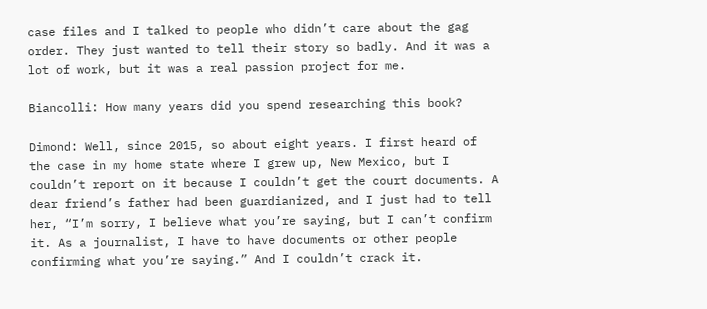case files and I talked to people who didn’t care about the gag order. They just wanted to tell their story so badly. And it was a lot of work, but it was a real passion project for me.

Biancolli: How many years did you spend researching this book?

Dimond: Well, since 2015, so about eight years. I first heard of the case in my home state where I grew up, New Mexico, but I couldn’t report on it because I couldn’t get the court documents. A dear friend’s father had been guardianized, and I just had to tell her, “I’m sorry, I believe what you’re saying, but I can’t confirm it. As a journalist, I have to have documents or other people confirming what you’re saying.” And I couldn’t crack it.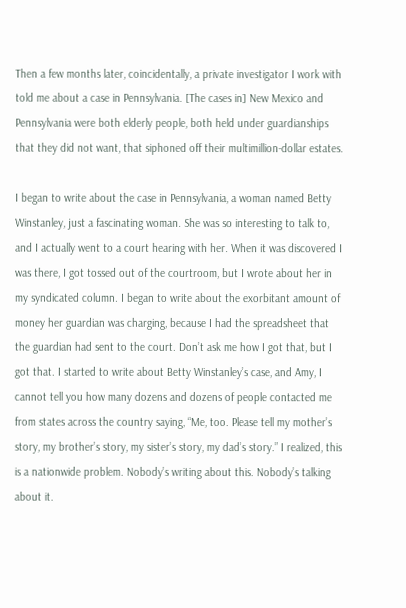Then a few months later, coincidentally, a private investigator I work with told me about a case in Pennsylvania. [The cases in] New Mexico and Pennsylvania were both elderly people, both held under guardianships that they did not want, that siphoned off their multimillion-dollar estates.

I began to write about the case in Pennsylvania, a woman named Betty Winstanley, just a fascinating woman. She was so interesting to talk to, and I actually went to a court hearing with her. When it was discovered I was there, I got tossed out of the courtroom, but I wrote about her in my syndicated column. I began to write about the exorbitant amount of money her guardian was charging, because I had the spreadsheet that the guardian had sent to the court. Don’t ask me how I got that, but I got that. I started to write about Betty Winstanley’s case, and Amy, I cannot tell you how many dozens and dozens of people contacted me from states across the country saying, “Me, too. Please tell my mother’s story, my brother’s story, my sister’s story, my dad’s story.” I realized, this is a nationwide problem. Nobody’s writing about this. Nobody’s talking about it.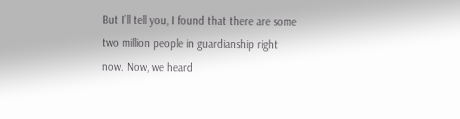But I’ll tell you, I found that there are some two million people in guardianship right now. Now, we heard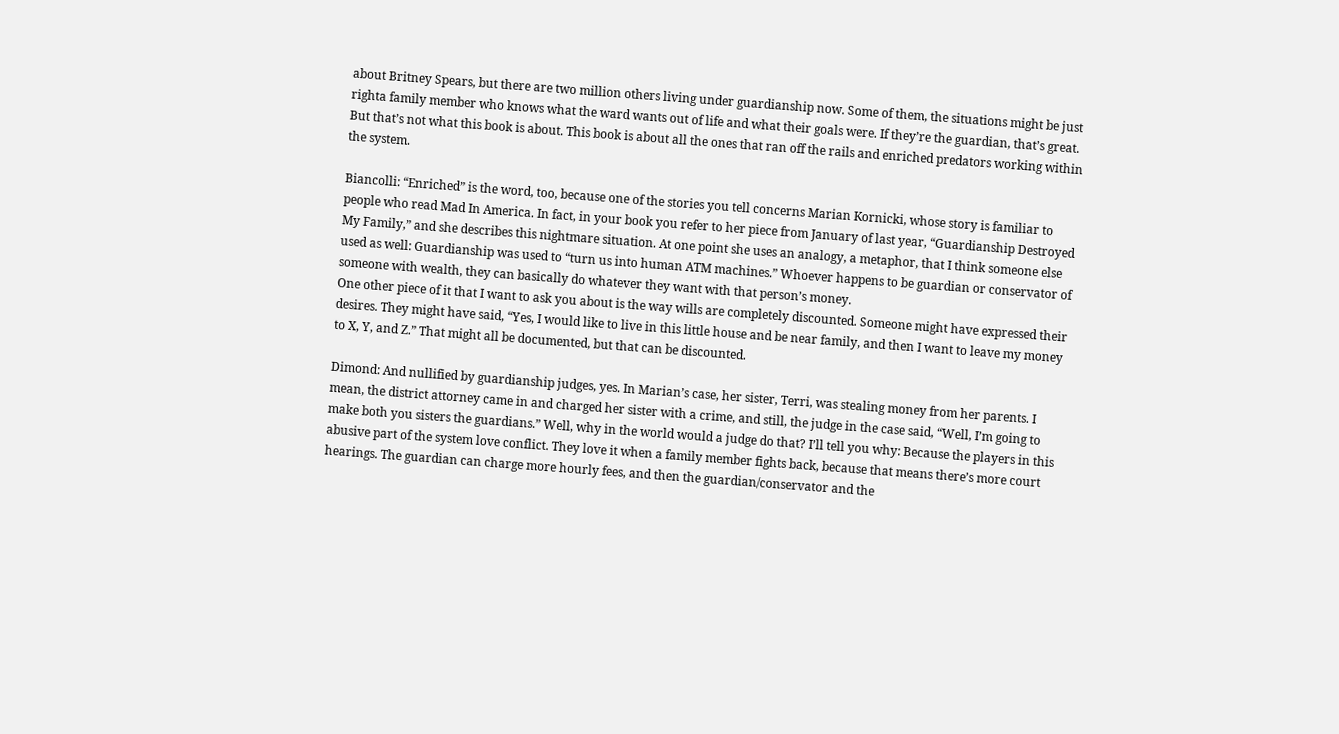about Britney Spears, but there are two million others living under guardianship now. Some of them, the situations might be just righta family member who knows what the ward wants out of life and what their goals were. If they’re the guardian, that’s great. But that’s not what this book is about. This book is about all the ones that ran off the rails and enriched predators working within the system.

Biancolli: “Enriched” is the word, too, because one of the stories you tell concerns Marian Kornicki, whose story is familiar to people who read Mad In America. In fact, in your book you refer to her piece from January of last year, “Guardianship Destroyed My Family,” and she describes this nightmare situation. At one point she uses an analogy, a metaphor, that I think someone else used as well: Guardianship was used to “turn us into human ATM machines.” Whoever happens to be guardian or conservator of someone with wealth, they can basically do whatever they want with that person’s money.
One other piece of it that I want to ask you about is the way wills are completely discounted. Someone might have expressed their desires. They might have said, “Yes, I would like to live in this little house and be near family, and then I want to leave my money to X, Y, and Z.” That might all be documented, but that can be discounted.

Dimond: And nullified by guardianship judges, yes. In Marian’s case, her sister, Terri, was stealing money from her parents. I mean, the district attorney came in and charged her sister with a crime, and still, the judge in the case said, “Well, I’m going to make both you sisters the guardians.” Well, why in the world would a judge do that? I’ll tell you why: Because the players in this abusive part of the system love conflict. They love it when a family member fights back, because that means there’s more court hearings. The guardian can charge more hourly fees, and then the guardian/conservator and the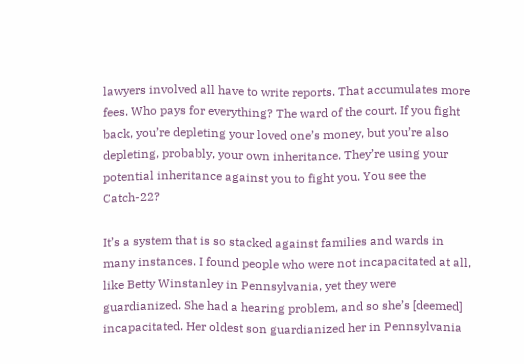lawyers involved all have to write reports. That accumulates more fees. Who pays for everything? The ward of the court. If you fight back, you’re depleting your loved one’s money, but you’re also depleting, probably, your own inheritance. They’re using your potential inheritance against you to fight you. You see the Catch-22?

It’s a system that is so stacked against families and wards in many instances. I found people who were not incapacitated at all, like Betty Winstanley in Pennsylvania, yet they were guardianized. She had a hearing problem, and so she’s [deemed] incapacitated. Her oldest son guardianized her in Pennsylvania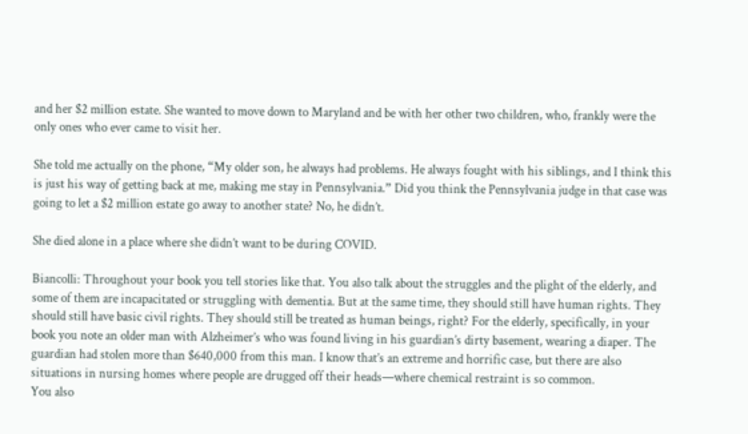and her $2 million estate. She wanted to move down to Maryland and be with her other two children, who, frankly were the only ones who ever came to visit her.

She told me actually on the phone, “My older son, he always had problems. He always fought with his siblings, and I think this is just his way of getting back at me, making me stay in Pennsylvania.” Did you think the Pennsylvania judge in that case was going to let a $2 million estate go away to another state? No, he didn’t.

She died alone in a place where she didn’t want to be during COVID.

Biancolli: Throughout your book you tell stories like that. You also talk about the struggles and the plight of the elderly, and some of them are incapacitated or struggling with dementia. But at the same time, they should still have human rights. They should still have basic civil rights. They should still be treated as human beings, right? For the elderly, specifically, in your book you note an older man with Alzheimer’s who was found living in his guardian’s dirty basement, wearing a diaper. The guardian had stolen more than $640,000 from this man. I know that’s an extreme and horrific case, but there are also situations in nursing homes where people are drugged off their heads—where chemical restraint is so common.
You also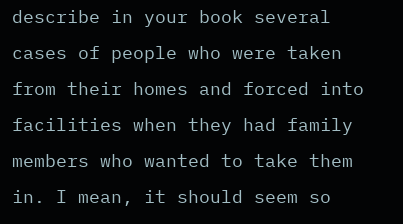describe in your book several cases of people who were taken from their homes and forced into facilities when they had family members who wanted to take them in. I mean, it should seem so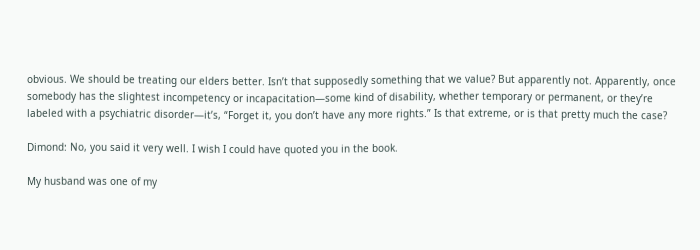obvious. We should be treating our elders better. Isn’t that supposedly something that we value? But apparently not. Apparently, once somebody has the slightest incompetency or incapacitation—some kind of disability, whether temporary or permanent, or they’re labeled with a psychiatric disorder—it’s, “Forget it, you don’t have any more rights.” Is that extreme, or is that pretty much the case?

Dimond: No, you said it very well. I wish I could have quoted you in the book.

My husband was one of my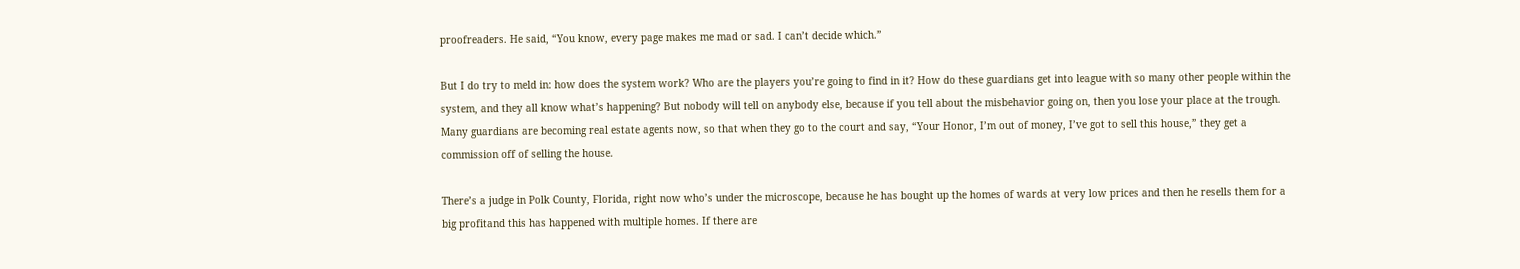proofreaders. He said, “You know, every page makes me mad or sad. I can’t decide which.”

But I do try to meld in: how does the system work? Who are the players you’re going to find in it? How do these guardians get into league with so many other people within the system, and they all know what’s happening? But nobody will tell on anybody else, because if you tell about the misbehavior going on, then you lose your place at the trough. Many guardians are becoming real estate agents now, so that when they go to the court and say, “Your Honor, I’m out of money, I’ve got to sell this house,” they get a commission off of selling the house.

There’s a judge in Polk County, Florida, right now who’s under the microscope, because he has bought up the homes of wards at very low prices and then he resells them for a big profitand this has happened with multiple homes. If there are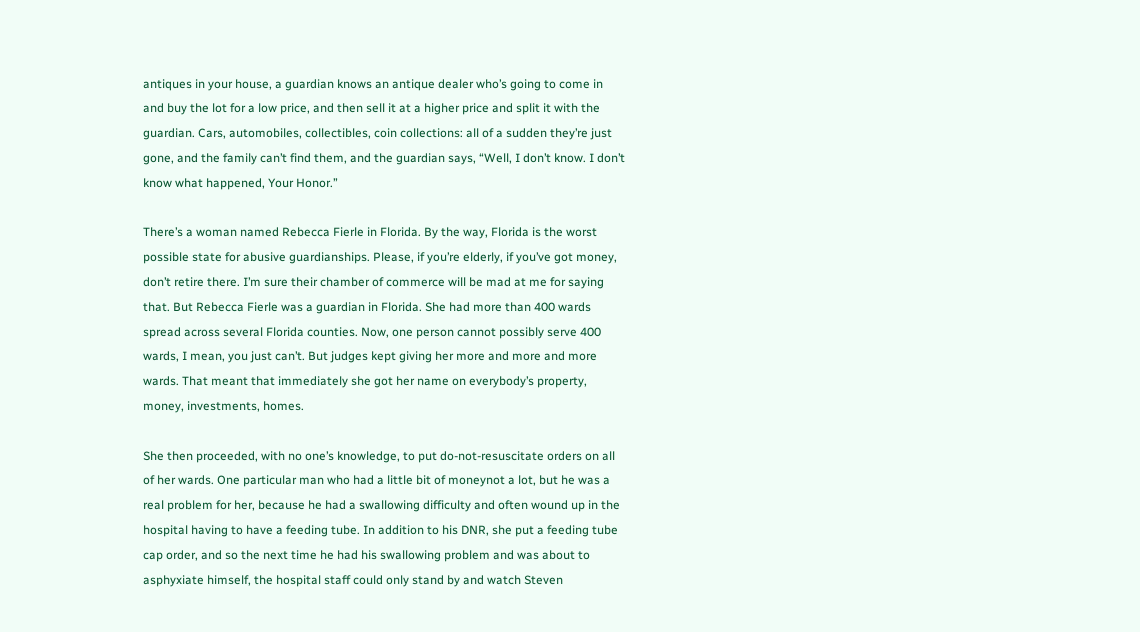antiques in your house, a guardian knows an antique dealer who’s going to come in and buy the lot for a low price, and then sell it at a higher price and split it with the guardian. Cars, automobiles, collectibles, coin collections: all of a sudden they’re just gone, and the family can’t find them, and the guardian says, “Well, I don’t know. I don’t know what happened, Your Honor.”

There’s a woman named Rebecca Fierle in Florida. By the way, Florida is the worst possible state for abusive guardianships. Please, if you’re elderly, if you’ve got money, don’t retire there. I’m sure their chamber of commerce will be mad at me for saying that. But Rebecca Fierle was a guardian in Florida. She had more than 400 wards spread across several Florida counties. Now, one person cannot possibly serve 400 wards, I mean, you just can’t. But judges kept giving her more and more and more wards. That meant that immediately she got her name on everybody’s property, money, investments, homes.

She then proceeded, with no one’s knowledge, to put do-not-resuscitate orders on all of her wards. One particular man who had a little bit of moneynot a lot, but he was a real problem for her, because he had a swallowing difficulty and often wound up in the hospital having to have a feeding tube. In addition to his DNR, she put a feeding tube cap order, and so the next time he had his swallowing problem and was about to asphyxiate himself, the hospital staff could only stand by and watch Steven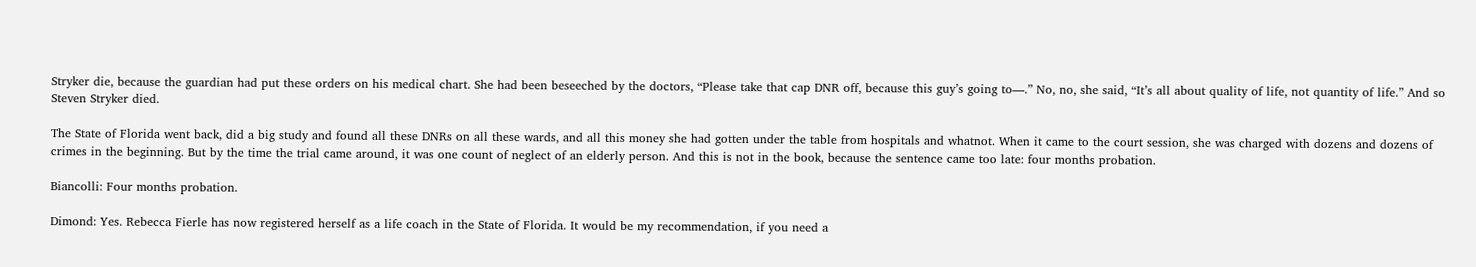Stryker die, because the guardian had put these orders on his medical chart. She had been beseeched by the doctors, “Please take that cap DNR off, because this guy’s going to—.” No, no, she said, “It’s all about quality of life, not quantity of life.” And so Steven Stryker died.

The State of Florida went back, did a big study and found all these DNRs on all these wards, and all this money she had gotten under the table from hospitals and whatnot. When it came to the court session, she was charged with dozens and dozens of crimes in the beginning. But by the time the trial came around, it was one count of neglect of an elderly person. And this is not in the book, because the sentence came too late: four months probation.

Biancolli: Four months probation.

Dimond: Yes. Rebecca Fierle has now registered herself as a life coach in the State of Florida. It would be my recommendation, if you need a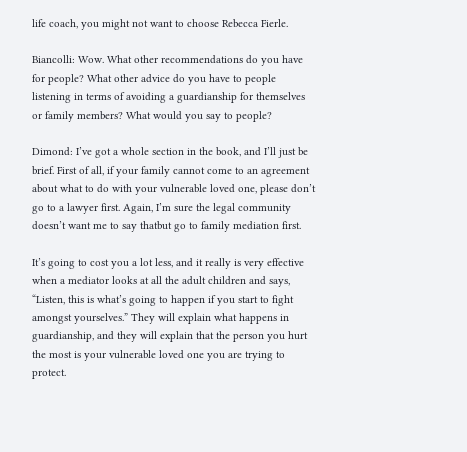life coach, you might not want to choose Rebecca Fierle.

Biancolli: Wow. What other recommendations do you have for people? What other advice do you have to people listening in terms of avoiding a guardianship for themselves or family members? What would you say to people?

Dimond: I’ve got a whole section in the book, and I’ll just be brief. First of all, if your family cannot come to an agreement about what to do with your vulnerable loved one, please don’t go to a lawyer first. Again, I’m sure the legal community doesn’t want me to say thatbut go to family mediation first.

It’s going to cost you a lot less, and it really is very effective when a mediator looks at all the adult children and says, “Listen, this is what’s going to happen if you start to fight amongst yourselves.” They will explain what happens in guardianship, and they will explain that the person you hurt the most is your vulnerable loved one you are trying to protect.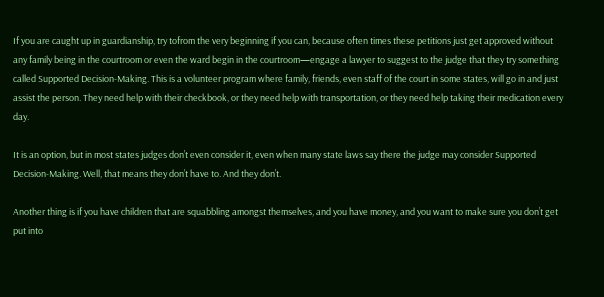If you are caught up in guardianship, try tofrom the very beginning if you can, because often times these petitions just get approved without any family being in the courtroom or even the ward begin in the courtroom—engage a lawyer to suggest to the judge that they try something called Supported Decision-Making. This is a volunteer program where family, friends, even staff of the court in some states, will go in and just assist the person. They need help with their checkbook, or they need help with transportation, or they need help taking their medication every day.

It is an option, but in most states judges don’t even consider it, even when many state laws say there the judge may consider Supported Decision-Making. Well, that means they don’t have to. And they don’t.

Another thing is if you have children that are squabbling amongst themselves, and you have money, and you want to make sure you don’t get put into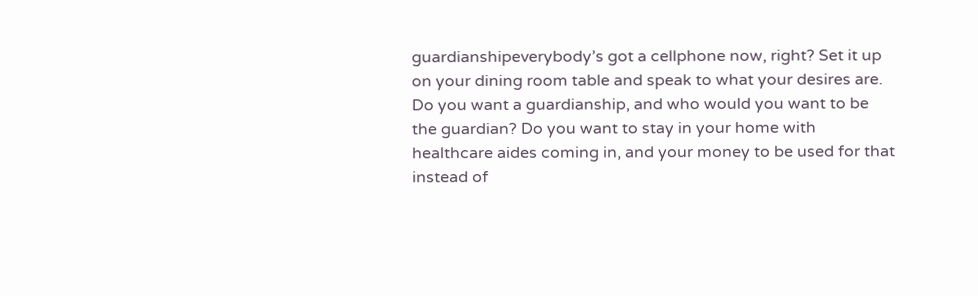guardianshipeverybody’s got a cellphone now, right? Set it up on your dining room table and speak to what your desires are. Do you want a guardianship, and who would you want to be the guardian? Do you want to stay in your home with healthcare aides coming in, and your money to be used for that instead of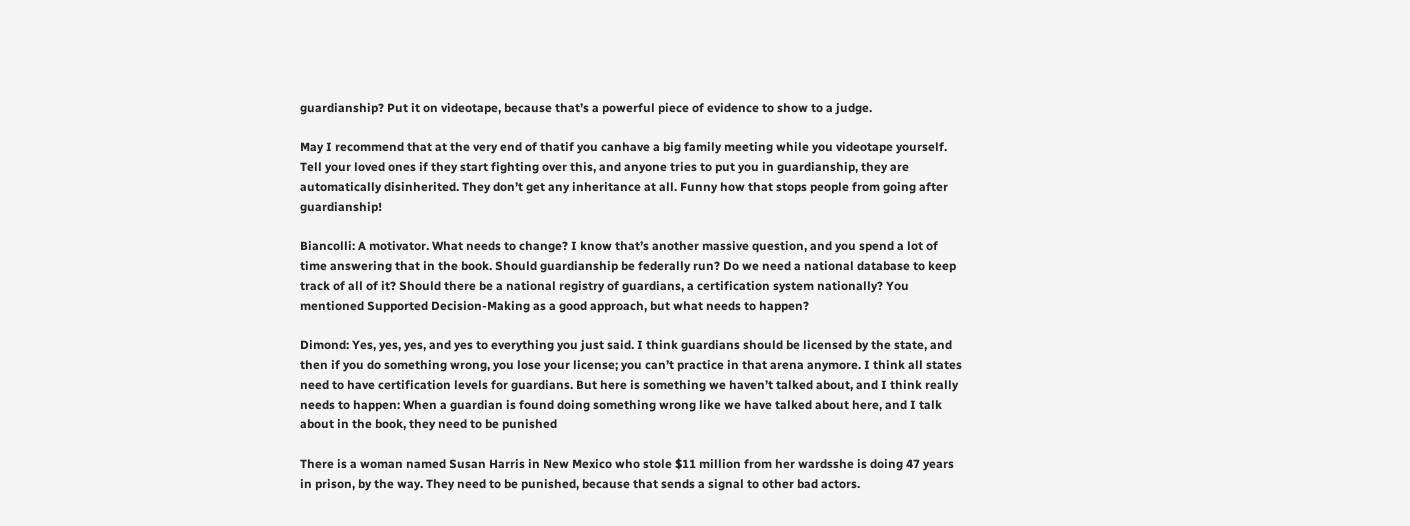guardianship? Put it on videotape, because that’s a powerful piece of evidence to show to a judge.

May I recommend that at the very end of thatif you canhave a big family meeting while you videotape yourself. Tell your loved ones if they start fighting over this, and anyone tries to put you in guardianship, they are automatically disinherited. They don’t get any inheritance at all. Funny how that stops people from going after guardianship!

Biancolli: A motivator. What needs to change? I know that’s another massive question, and you spend a lot of time answering that in the book. Should guardianship be federally run? Do we need a national database to keep track of all of it? Should there be a national registry of guardians, a certification system nationally? You mentioned Supported Decision-Making as a good approach, but what needs to happen?

Dimond: Yes, yes, yes, and yes to everything you just said. I think guardians should be licensed by the state, and then if you do something wrong, you lose your license; you can’t practice in that arena anymore. I think all states need to have certification levels for guardians. But here is something we haven’t talked about, and I think really needs to happen: When a guardian is found doing something wrong like we have talked about here, and I talk about in the book, they need to be punished

There is a woman named Susan Harris in New Mexico who stole $11 million from her wardsshe is doing 47 years in prison, by the way. They need to be punished, because that sends a signal to other bad actors.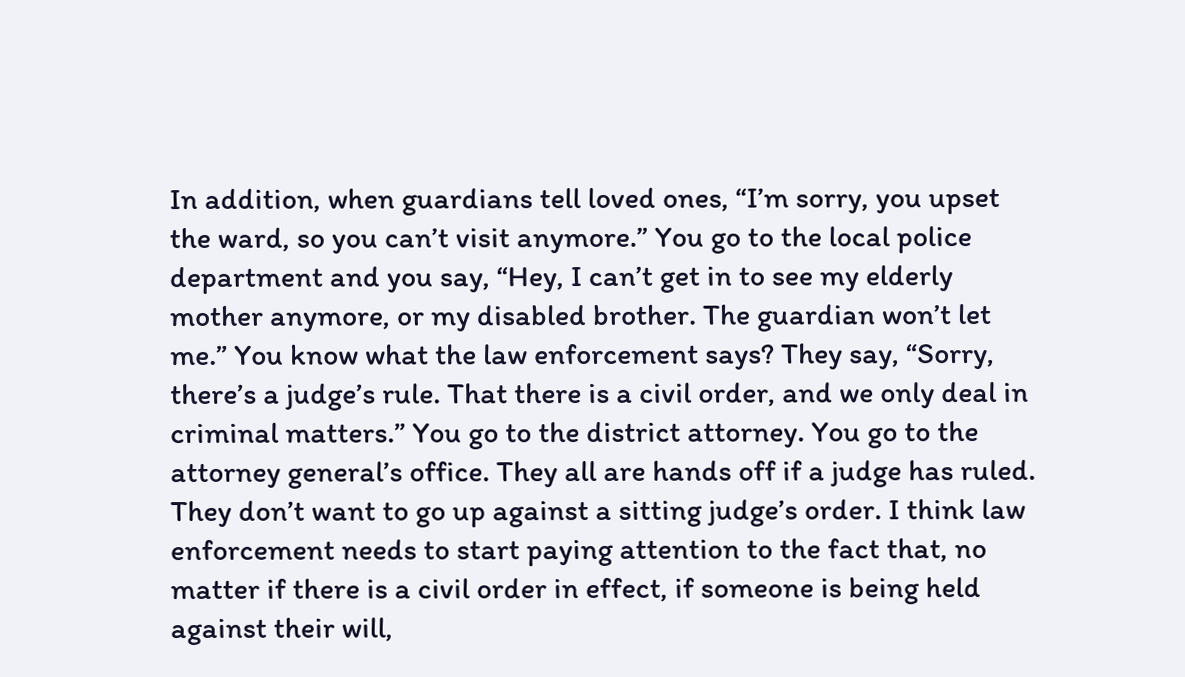In addition, when guardians tell loved ones, “I’m sorry, you upset the ward, so you can’t visit anymore.” You go to the local police department and you say, “Hey, I can’t get in to see my elderly mother anymore, or my disabled brother. The guardian won’t let me.” You know what the law enforcement says? They say, “Sorry, there’s a judge’s rule. That there is a civil order, and we only deal in criminal matters.” You go to the district attorney. You go to the attorney general’s office. They all are hands off if a judge has ruled. They don’t want to go up against a sitting judge’s order. I think law enforcement needs to start paying attention to the fact that, no matter if there is a civil order in effect, if someone is being held against their will,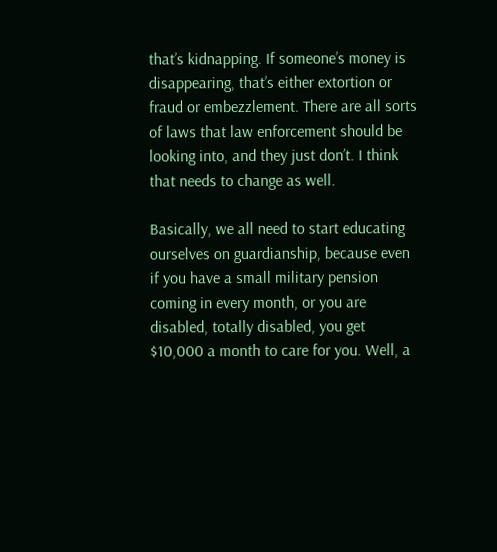that’s kidnapping. If someone’s money is disappearing, that’s either extortion or fraud or embezzlement. There are all sorts of laws that law enforcement should be looking into, and they just don’t. I think that needs to change as well.

Basically, we all need to start educating ourselves on guardianship, because even if you have a small military pension coming in every month, or you are disabled, totally disabled, you get $10,000 a month to care for you. Well, a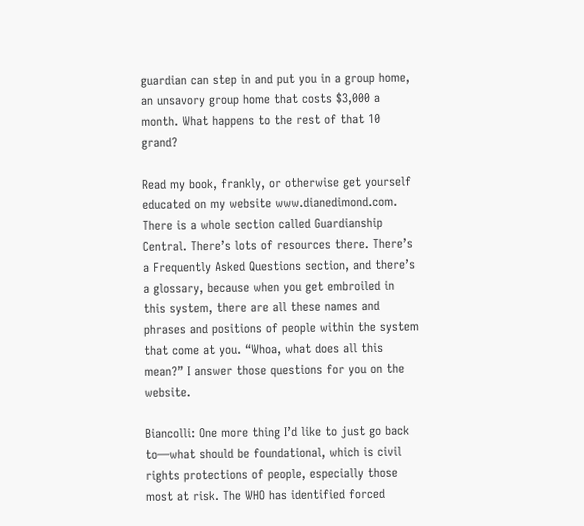guardian can step in and put you in a group home, an unsavory group home that costs $3,000 a month. What happens to the rest of that 10 grand?

Read my book, frankly, or otherwise get yourself educated on my website www.dianedimond.com. There is a whole section called Guardianship Central. There’s lots of resources there. There’s a Frequently Asked Questions section, and there’s a glossary, because when you get embroiled in this system, there are all these names and phrases and positions of people within the system that come at you. “Whoa, what does all this mean?” I answer those questions for you on the website.

Biancolli: One more thing I’d like to just go back to—what should be foundational, which is civil rights protections of people, especially those most at risk. The WHO has identified forced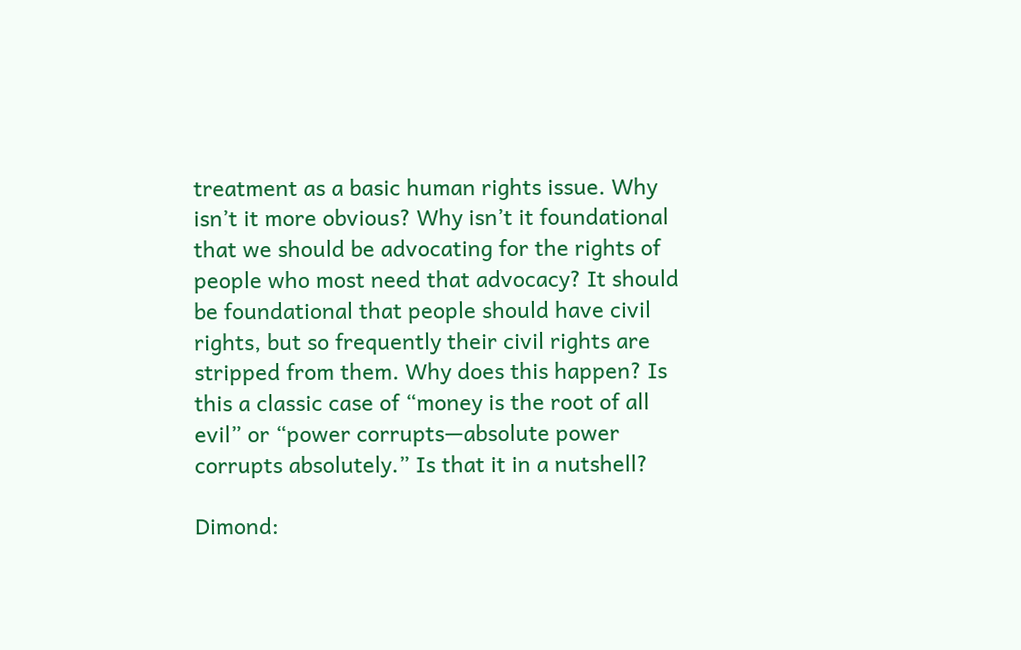treatment as a basic human rights issue. Why isn’t it more obvious? Why isn’t it foundational that we should be advocating for the rights of people who most need that advocacy? It should be foundational that people should have civil rights, but so frequently their civil rights are stripped from them. Why does this happen? Is this a classic case of “money is the root of all evil” or “power corrupts—absolute power corrupts absolutely.” Is that it in a nutshell?

Dimond: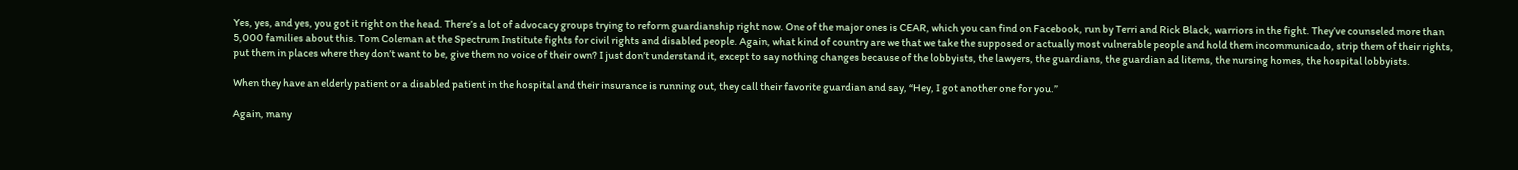Yes, yes, and yes, you got it right on the head. There’s a lot of advocacy groups trying to reform guardianship right now. One of the major ones is CEAR, which you can find on Facebook, run by Terri and Rick Black, warriors in the fight. They’ve counseled more than 5,000 families about this. Tom Coleman at the Spectrum Institute fights for civil rights and disabled people. Again, what kind of country are we that we take the supposed or actually most vulnerable people and hold them incommunicado, strip them of their rights, put them in places where they don’t want to be, give them no voice of their own? I just don’t understand it, except to say nothing changes because of the lobbyists, the lawyers, the guardians, the guardian ad litems, the nursing homes, the hospital lobbyists.

When they have an elderly patient or a disabled patient in the hospital and their insurance is running out, they call their favorite guardian and say, “Hey, I got another one for you.”

Again, many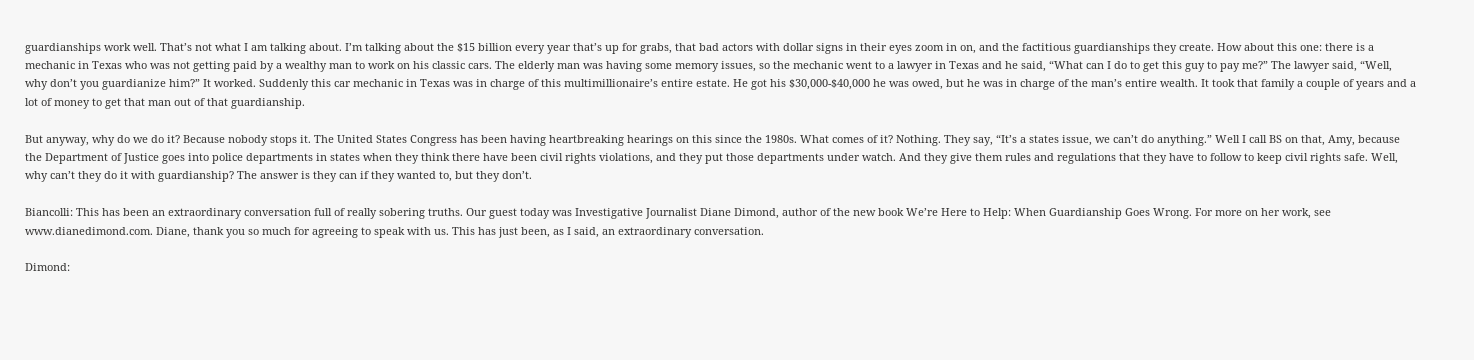guardianships work well. That’s not what I am talking about. I’m talking about the $15 billion every year that’s up for grabs, that bad actors with dollar signs in their eyes zoom in on, and the factitious guardianships they create. How about this one: there is a mechanic in Texas who was not getting paid by a wealthy man to work on his classic cars. The elderly man was having some memory issues, so the mechanic went to a lawyer in Texas and he said, “What can I do to get this guy to pay me?” The lawyer said, “Well, why don’t you guardianize him?” It worked. Suddenly this car mechanic in Texas was in charge of this multimillionaire’s entire estate. He got his $30,000-$40,000 he was owed, but he was in charge of the man’s entire wealth. It took that family a couple of years and a lot of money to get that man out of that guardianship.

But anyway, why do we do it? Because nobody stops it. The United States Congress has been having heartbreaking hearings on this since the 1980s. What comes of it? Nothing. They say, “It’s a states issue, we can’t do anything.” Well I call BS on that, Amy, because the Department of Justice goes into police departments in states when they think there have been civil rights violations, and they put those departments under watch. And they give them rules and regulations that they have to follow to keep civil rights safe. Well, why can’t they do it with guardianship? The answer is they can if they wanted to, but they don’t.

Biancolli: This has been an extraordinary conversation full of really sobering truths. Our guest today was Investigative Journalist Diane Dimond, author of the new book We’re Here to Help: When Guardianship Goes Wrong. For more on her work, see www.dianedimond.com. Diane, thank you so much for agreeing to speak with us. This has just been, as I said, an extraordinary conversation.

Dimond: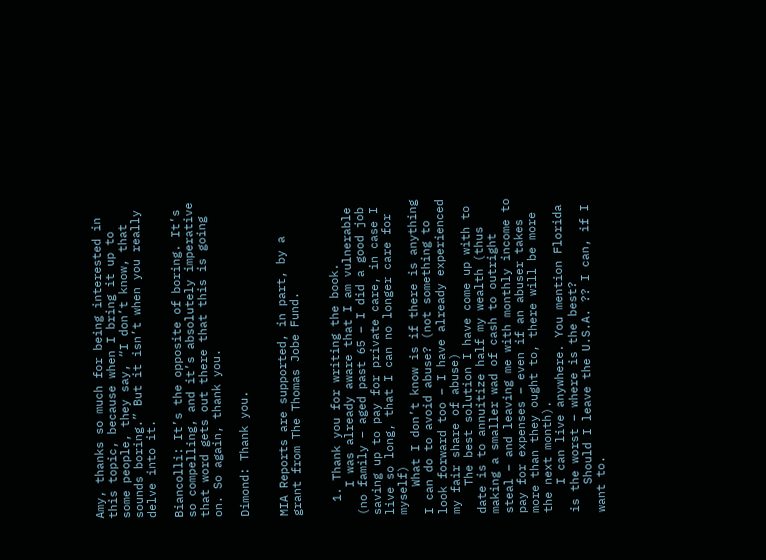Amy, thanks so much for being interested in this topic, because when I bring it up to some people, they say, “I don’t know, that sounds boring.” But it isn’t when you really delve into it.

Biancolli: It’s the opposite of boring. It’s so compelling, and it’s absolutely imperative that word gets out there that this is going on. So again, thank you.

Dimond: Thank you.


MIA Reports are supported, in part, by a grant from The Thomas Jobe Fund.


  1. Thank you for writing the book.
    I was already aware that I am vulnerable (no family – aged past 65 – I did a good job saving up to pay for private care, in case I live so long, that I can no longer care for myself)
    What I don’t know is if there is anything I can do to avoid abuse? (not something to look forward too – I have already experienced my fair share of abuse)
    The best solution I have come up with to date is to annuitize half my wealth (thus making a smaller wad of cash to outright steal – and leaving me with monthly income to pay for expenses – even if an abuser takes more than they ought to, there will be more the next month).
    I can live anywhere. You mention Florida is the worst – where is the best?
    Should I leave the U.S.A. ?? I can, if I want to.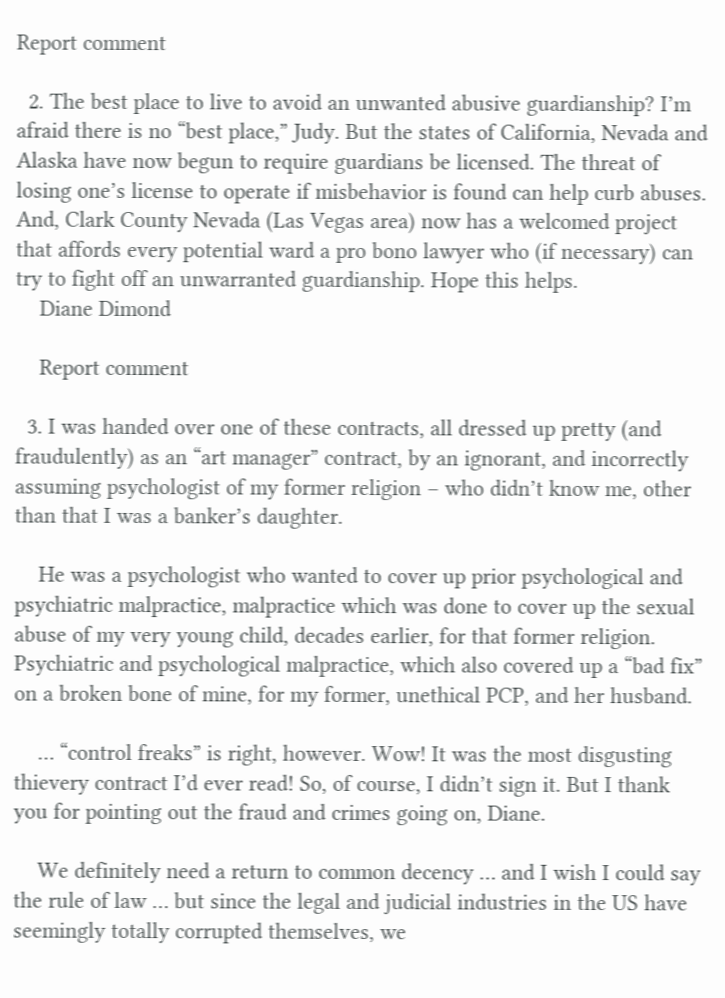Report comment

  2. The best place to live to avoid an unwanted abusive guardianship? I’m afraid there is no “best place,” Judy. But the states of California, Nevada and Alaska have now begun to require guardians be licensed. The threat of losing one’s license to operate if misbehavior is found can help curb abuses. And, Clark County Nevada (Las Vegas area) now has a welcomed project that affords every potential ward a pro bono lawyer who (if necessary) can try to fight off an unwarranted guardianship. Hope this helps.
    Diane Dimond

    Report comment

  3. I was handed over one of these contracts, all dressed up pretty (and fraudulently) as an “art manager” contract, by an ignorant, and incorrectly assuming psychologist of my former religion – who didn’t know me, other than that I was a banker’s daughter.

    He was a psychologist who wanted to cover up prior psychological and psychiatric malpractice, malpractice which was done to cover up the sexual abuse of my very young child, decades earlier, for that former religion. Psychiatric and psychological malpractice, which also covered up a “bad fix” on a broken bone of mine, for my former, unethical PCP, and her husband.

    … “control freaks” is right, however. Wow! It was the most disgusting thievery contract I’d ever read! So, of course, I didn’t sign it. But I thank you for pointing out the fraud and crimes going on, Diane.

    We definitely need a return to common decency … and I wish I could say the rule of law … but since the legal and judicial industries in the US have seemingly totally corrupted themselves, we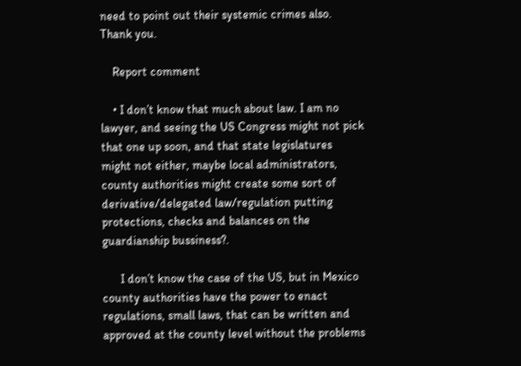need to point out their systemic crimes also. Thank you.

    Report comment

    • I don’t know that much about law. I am no lawyer, and seeing the US Congress might not pick that one up soon, and that state legislatures might not either, maybe local administrators, county authorities might create some sort of derivative/delegated law/regulation putting protections, checks and balances on the guardianship bussiness?.

      I don’t know the case of the US, but in Mexico county authorities have the power to enact regulations, small laws, that can be written and approved at the county level without the problems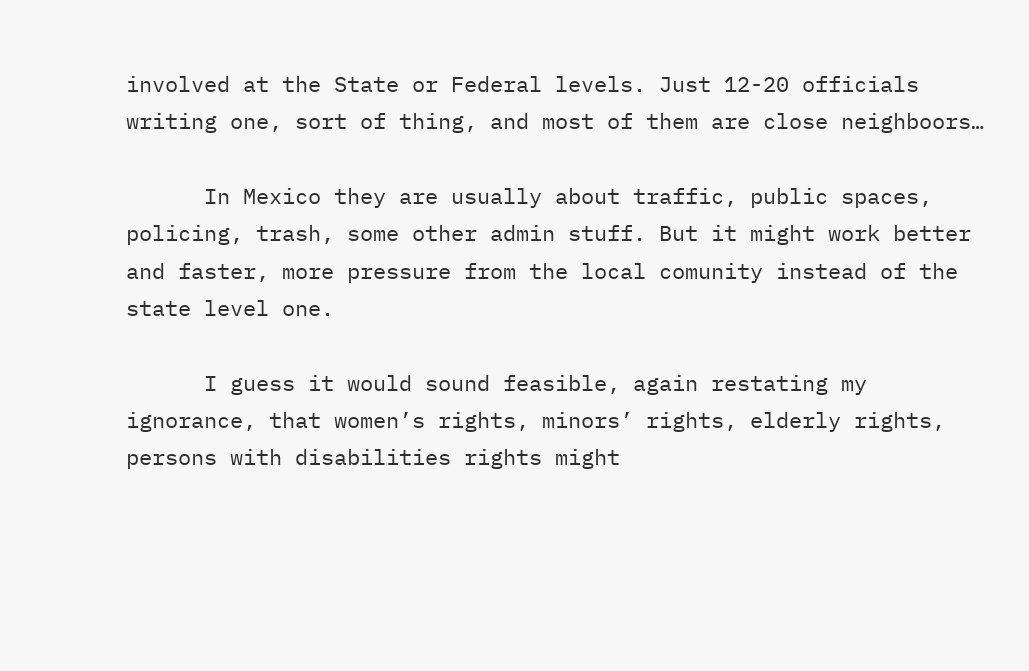involved at the State or Federal levels. Just 12-20 officials writing one, sort of thing, and most of them are close neighboors…

      In Mexico they are usually about traffic, public spaces, policing, trash, some other admin stuff. But it might work better and faster, more pressure from the local comunity instead of the state level one.

      I guess it would sound feasible, again restating my ignorance, that women’s rights, minors’ rights, elderly rights, persons with disabilities rights might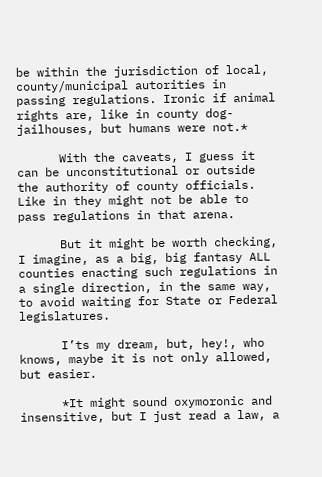be within the jurisdiction of local, county/municipal autorities in passing regulations. Ironic if animal rights are, like in county dog-jailhouses, but humans were not.*

      With the caveats, I guess it can be unconstitutional or outside the authority of county officials. Like in they might not be able to pass regulations in that arena.

      But it might be worth checking, I imagine, as a big, big fantasy ALL counties enacting such regulations in a single direction, in the same way, to avoid waiting for State or Federal legislatures.

      I’ts my dream, but, hey!, who knows, maybe it is not only allowed, but easier.

      *It might sound oxymoronic and insensitive, but I just read a law, a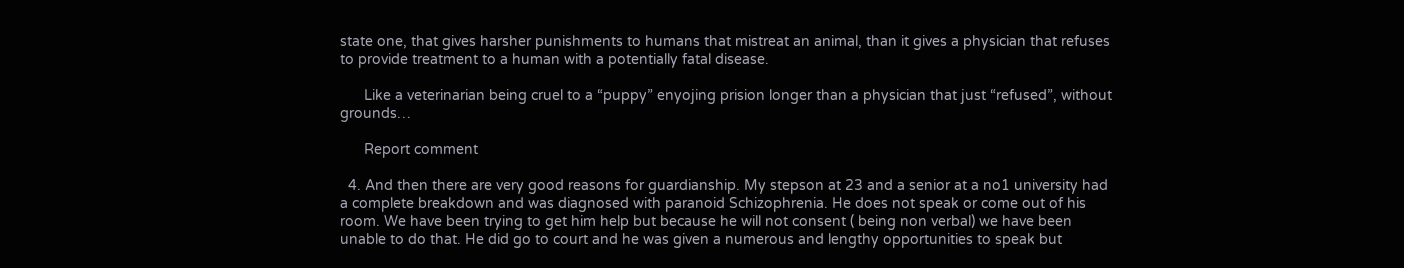state one, that gives harsher punishments to humans that mistreat an animal, than it gives a physician that refuses to provide treatment to a human with a potentially fatal disease.

      Like a veterinarian being cruel to a “puppy” enyojing prision longer than a physician that just “refused”, without grounds…

      Report comment

  4. And then there are very good reasons for guardianship. My stepson at 23 and a senior at a no1 university had a complete breakdown and was diagnosed with paranoid Schizophrenia. He does not speak or come out of his room. We have been trying to get him help but because he will not consent ( being non verbal) we have been unable to do that. He did go to court and he was given a numerous and lengthy opportunities to speak but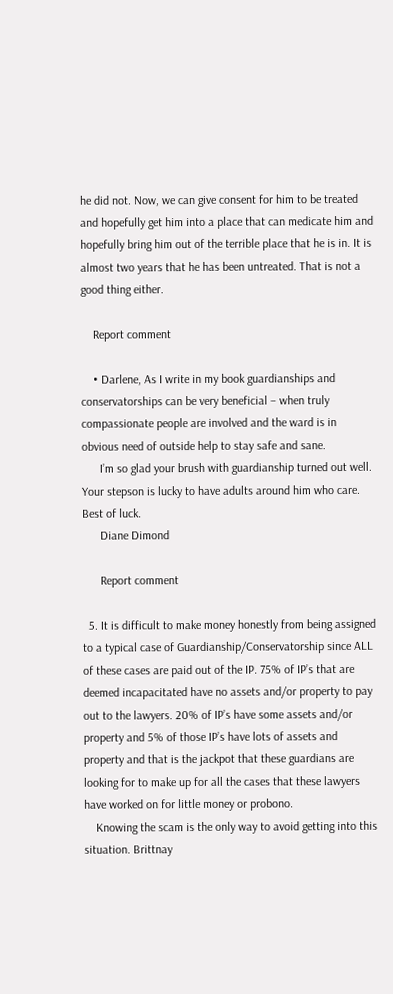he did not. Now, we can give consent for him to be treated and hopefully get him into a place that can medicate him and hopefully bring him out of the terrible place that he is in. It is almost two years that he has been untreated. That is not a good thing either.

    Report comment

    • Darlene, As I write in my book guardianships and conservatorships can be very beneficial – when truly compassionate people are involved and the ward is in obvious need of outside help to stay safe and sane.
      I’m so glad your brush with guardianship turned out well. Your stepson is lucky to have adults around him who care. Best of luck.
      Diane Dimond

      Report comment

  5. It is difficult to make money honestly from being assigned to a typical case of Guardianship/Conservatorship since ALL of these cases are paid out of the IP. 75% of IP’s that are deemed incapacitated have no assets and/or property to pay out to the lawyers. 20% of IP’s have some assets and/or property and 5% of those IP’s have lots of assets and property and that is the jackpot that these guardians are looking for to make up for all the cases that these lawyers have worked on for little money or probono.
    Knowing the scam is the only way to avoid getting into this situation. Brittnay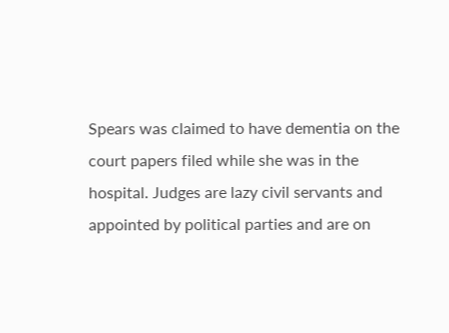Spears was claimed to have dementia on the court papers filed while she was in the hospital. Judges are lazy civil servants and appointed by political parties and are on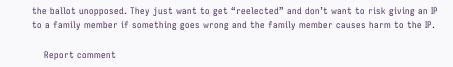the ballot unopposed. They just want to get “reelected” and don’t want to risk giving an IP to a family member if something goes wrong and the family member causes harm to the IP.

    Report comment